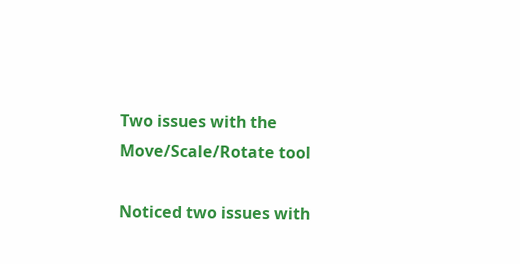Two issues with the Move/Scale/Rotate tool

Noticed two issues with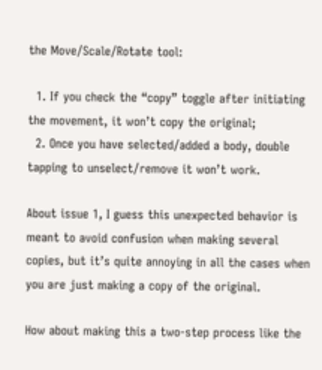the Move/Scale/Rotate tool:

  1. If you check the “copy” toggle after initiating the movement, it won’t copy the original;
  2. Once you have selected/added a body, double tapping to unselect/remove it won’t work.

About issue 1, I guess this unexpected behavior is meant to avoid confusion when making several copies, but it’s quite annoying in all the cases when you are just making a copy of the original.

How about making this a two-step process like the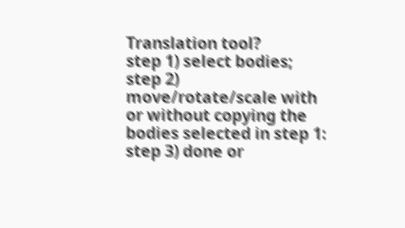Translation tool?
step 1) select bodies;
step 2) move/rotate/scale with or without copying the bodies selected in step 1:
step 3) done or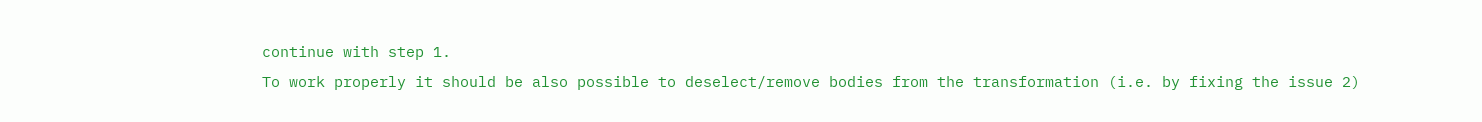continue with step 1.
To work properly it should be also possible to deselect/remove bodies from the transformation (i.e. by fixing the issue 2)